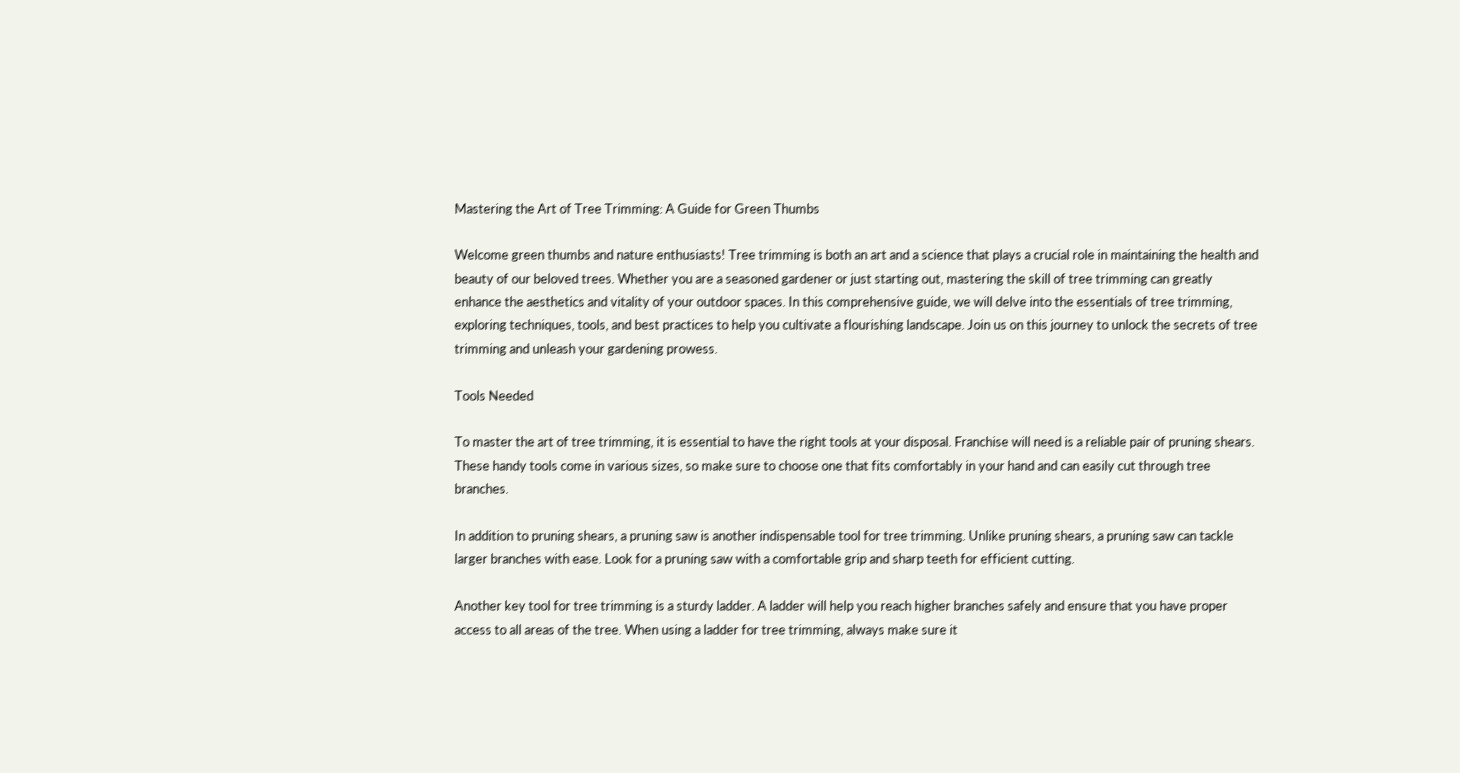Mastering the Art of Tree Trimming: A Guide for Green Thumbs

Welcome green thumbs and nature enthusiasts! Tree trimming is both an art and a science that plays a crucial role in maintaining the health and beauty of our beloved trees. Whether you are a seasoned gardener or just starting out, mastering the skill of tree trimming can greatly enhance the aesthetics and vitality of your outdoor spaces. In this comprehensive guide, we will delve into the essentials of tree trimming, exploring techniques, tools, and best practices to help you cultivate a flourishing landscape. Join us on this journey to unlock the secrets of tree trimming and unleash your gardening prowess.

Tools Needed

To master the art of tree trimming, it is essential to have the right tools at your disposal. Franchise will need is a reliable pair of pruning shears. These handy tools come in various sizes, so make sure to choose one that fits comfortably in your hand and can easily cut through tree branches.

In addition to pruning shears, a pruning saw is another indispensable tool for tree trimming. Unlike pruning shears, a pruning saw can tackle larger branches with ease. Look for a pruning saw with a comfortable grip and sharp teeth for efficient cutting.

Another key tool for tree trimming is a sturdy ladder. A ladder will help you reach higher branches safely and ensure that you have proper access to all areas of the tree. When using a ladder for tree trimming, always make sure it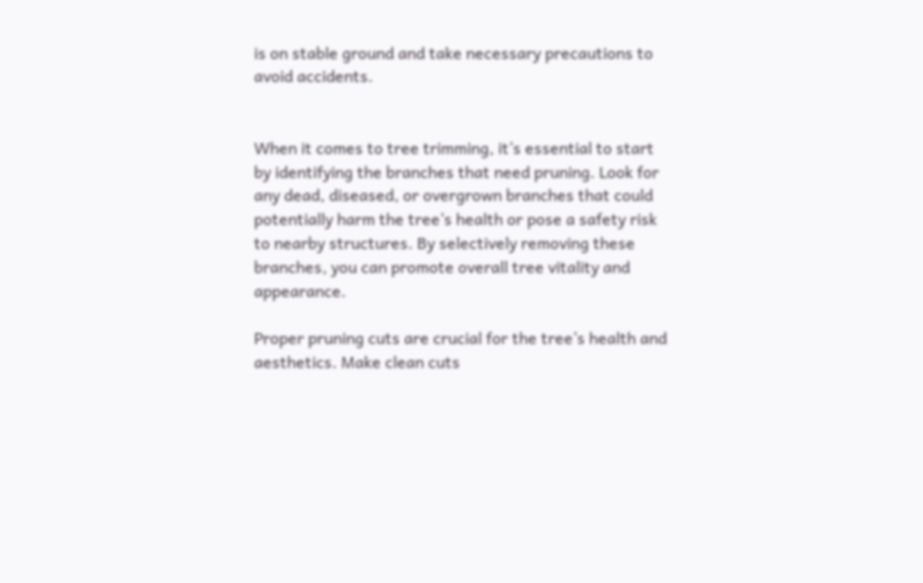is on stable ground and take necessary precautions to avoid accidents.


When it comes to tree trimming, it’s essential to start by identifying the branches that need pruning. Look for any dead, diseased, or overgrown branches that could potentially harm the tree’s health or pose a safety risk to nearby structures. By selectively removing these branches, you can promote overall tree vitality and appearance.

Proper pruning cuts are crucial for the tree’s health and aesthetics. Make clean cuts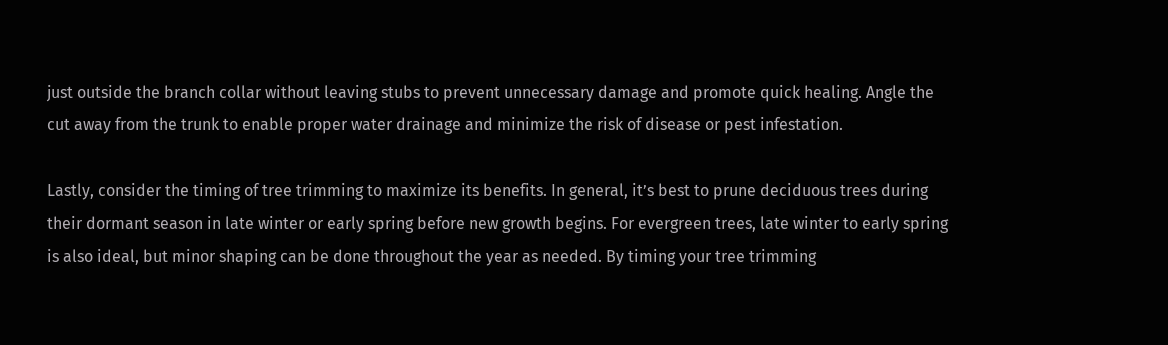just outside the branch collar without leaving stubs to prevent unnecessary damage and promote quick healing. Angle the cut away from the trunk to enable proper water drainage and minimize the risk of disease or pest infestation.

Lastly, consider the timing of tree trimming to maximize its benefits. In general, it’s best to prune deciduous trees during their dormant season in late winter or early spring before new growth begins. For evergreen trees, late winter to early spring is also ideal, but minor shaping can be done throughout the year as needed. By timing your tree trimming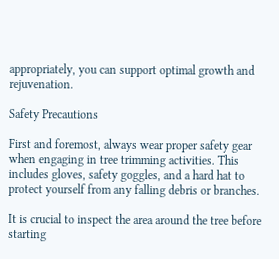appropriately, you can support optimal growth and rejuvenation.

Safety Precautions

First and foremost, always wear proper safety gear when engaging in tree trimming activities. This includes gloves, safety goggles, and a hard hat to protect yourself from any falling debris or branches.

It is crucial to inspect the area around the tree before starting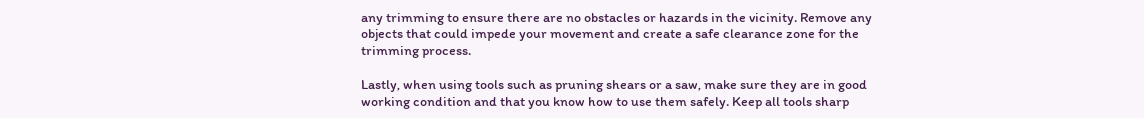any trimming to ensure there are no obstacles or hazards in the vicinity. Remove any objects that could impede your movement and create a safe clearance zone for the trimming process.

Lastly, when using tools such as pruning shears or a saw, make sure they are in good working condition and that you know how to use them safely. Keep all tools sharp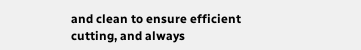and clean to ensure efficient cutting, and always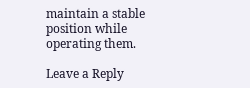maintain a stable position while operating them.

Leave a Reply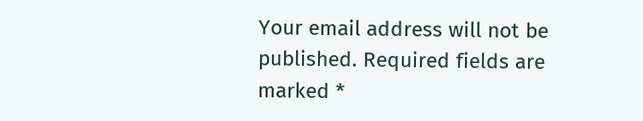Your email address will not be published. Required fields are marked *